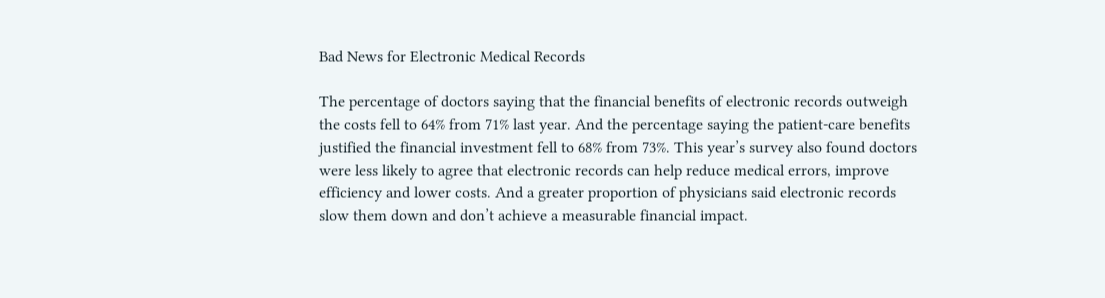Bad News for Electronic Medical Records

The percentage of doctors saying that the financial benefits of electronic records outweigh the costs fell to 64% from 71% last year. And the percentage saying the patient-care benefits justified the financial investment fell to 68% from 73%. This year’s survey also found doctors were less likely to agree that electronic records can help reduce medical errors, improve efficiency and lower costs. And a greater proportion of physicians said electronic records slow them down and don’t achieve a measurable financial impact.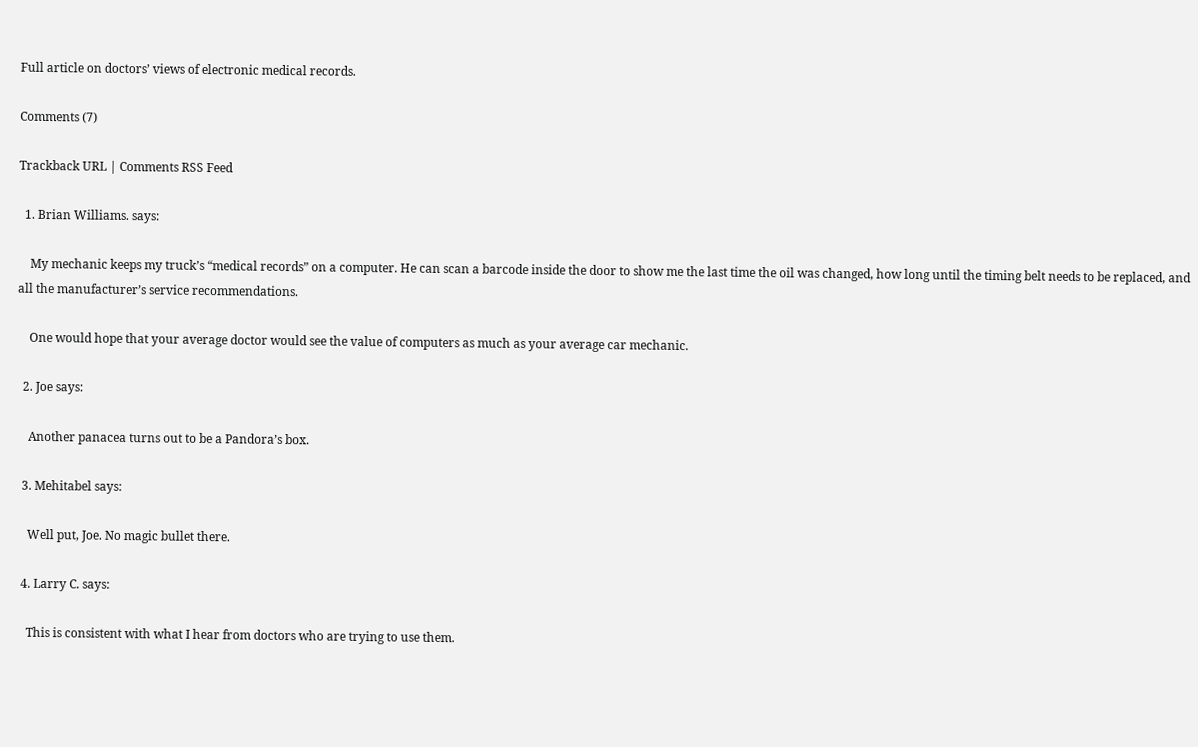Full article on doctors’ views of electronic medical records.

Comments (7)

Trackback URL | Comments RSS Feed

  1. Brian Williams. says:

    My mechanic keeps my truck’s “medical records” on a computer. He can scan a barcode inside the door to show me the last time the oil was changed, how long until the timing belt needs to be replaced, and all the manufacturer’s service recommendations.

    One would hope that your average doctor would see the value of computers as much as your average car mechanic.

  2. Joe says:

    Another panacea turns out to be a Pandora’s box.

  3. Mehitabel says:

    Well put, Joe. No magic bullet there.

  4. Larry C. says:

    This is consistent with what I hear from doctors who are trying to use them.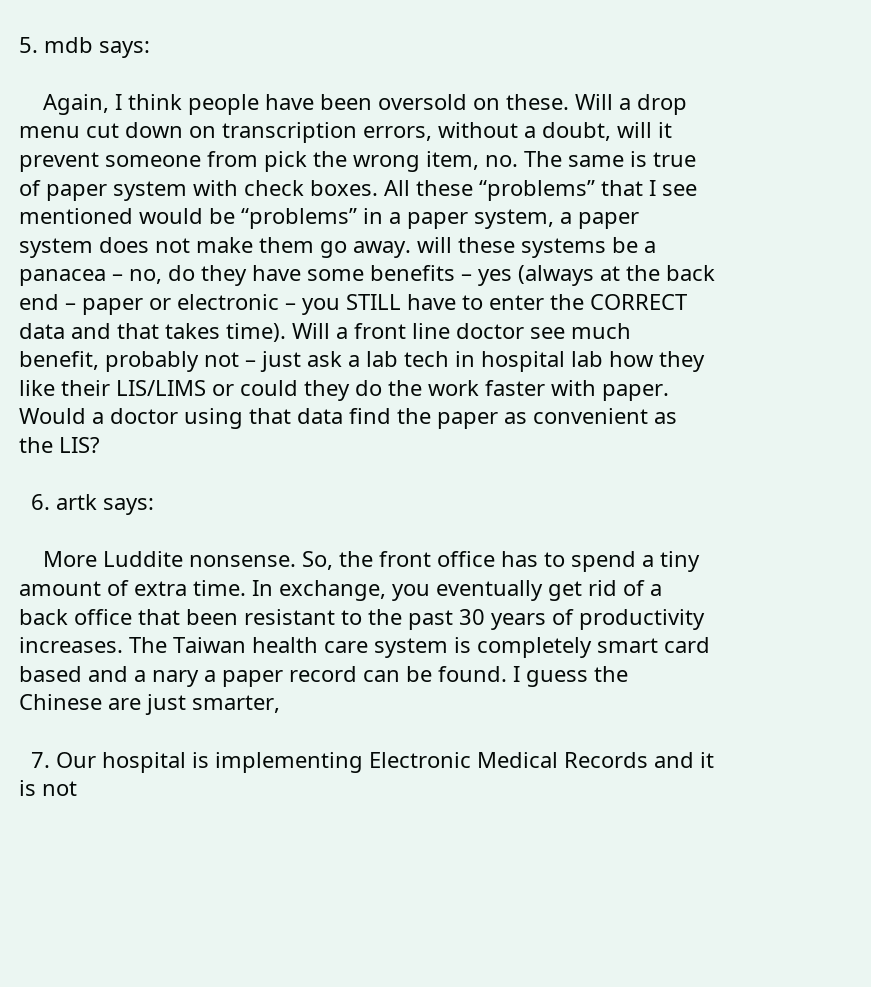5. mdb says:

    Again, I think people have been oversold on these. Will a drop menu cut down on transcription errors, without a doubt, will it prevent someone from pick the wrong item, no. The same is true of paper system with check boxes. All these “problems” that I see mentioned would be “problems” in a paper system, a paper system does not make them go away. will these systems be a panacea – no, do they have some benefits – yes (always at the back end – paper or electronic – you STILL have to enter the CORRECT data and that takes time). Will a front line doctor see much benefit, probably not – just ask a lab tech in hospital lab how they like their LIS/LIMS or could they do the work faster with paper. Would a doctor using that data find the paper as convenient as the LIS?

  6. artk says:

    More Luddite nonsense. So, the front office has to spend a tiny amount of extra time. In exchange, you eventually get rid of a back office that been resistant to the past 30 years of productivity increases. The Taiwan health care system is completely smart card based and a nary a paper record can be found. I guess the Chinese are just smarter,

  7. Our hospital is implementing Electronic Medical Records and it is not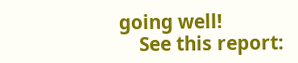going well!
    See this report: